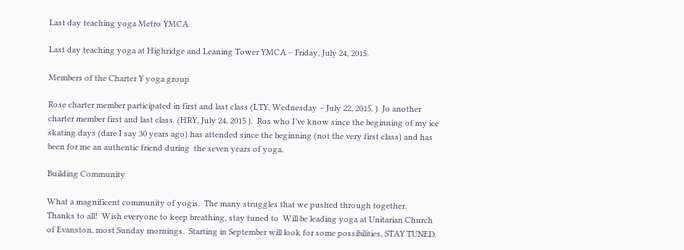Last day teaching yoga Metro YMCA

Last day teaching yoga at Highridge and Leaning Tower YMCA – Friday, July 24, 2015.

Members of the Charter Y yoga group

Rose charter member participated in first and last class (LTY, Wednesday – July 22, 2015. )  Jo another charter member first and last class  (HRY, July 24, 2015 ).  Ros who I’ve know since the beginning of my ice skating days (dare I say 30 years ago) has attended since the beginning (not the very first class) and has been for me an authentic friend during  the seven years of yoga.

Building Community

What a magnificent community of yogis.  The many struggles that we pushed through together.  Thanks to all!  Wish everyone to keep breathing, stay tuned to  Will be leading yoga at Unitarian Church of Evanston, most Sunday mornings.  Starting in September will look for some possibilities, STAY TUNED.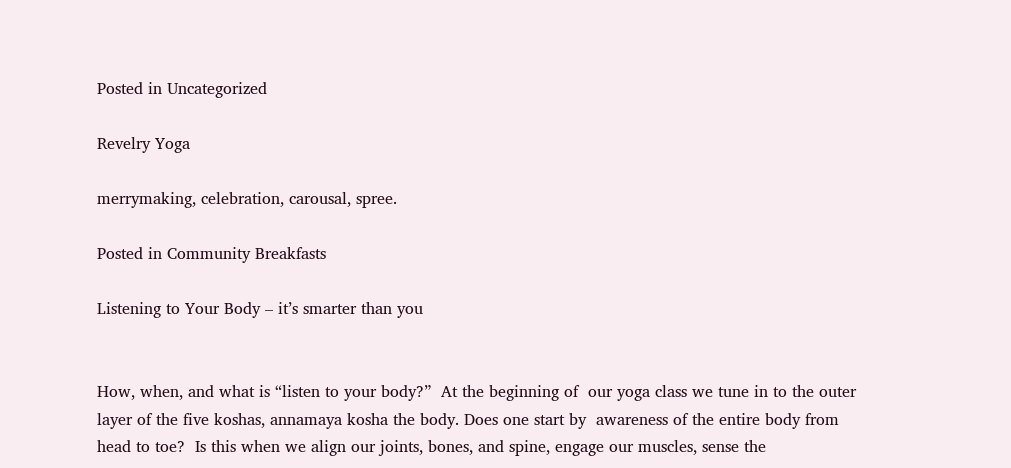Posted in Uncategorized

Revelry Yoga

merrymaking, celebration, carousal, spree.

Posted in Community Breakfasts

Listening to Your Body – it’s smarter than you


How, when, and what is “listen to your body?”  At the beginning of  our yoga class we tune in to the outer layer of the five koshas, annamaya kosha the body. Does one start by  awareness of the entire body from head to toe?  Is this when we align our joints, bones, and spine, engage our muscles, sense the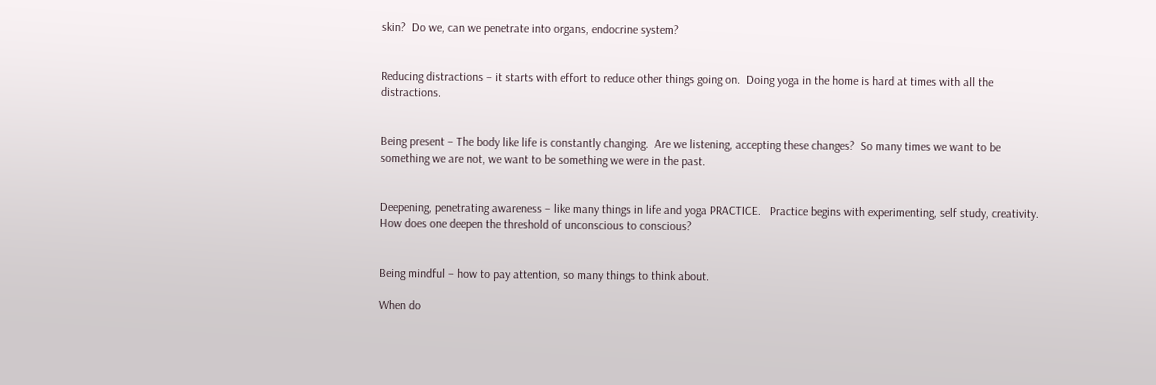skin?  Do we, can we penetrate into organs, endocrine system?


Reducing distractions – it starts with effort to reduce other things going on.  Doing yoga in the home is hard at times with all the distractions.


Being present – The body like life is constantly changing.  Are we listening, accepting these changes?  So many times we want to be something we are not, we want to be something we were in the past.


Deepening, penetrating awareness – like many things in life and yoga PRACTICE.   Practice begins with experimenting, self study, creativity.  How does one deepen the threshold of unconscious to conscious?


Being mindful – how to pay attention, so many things to think about.

When do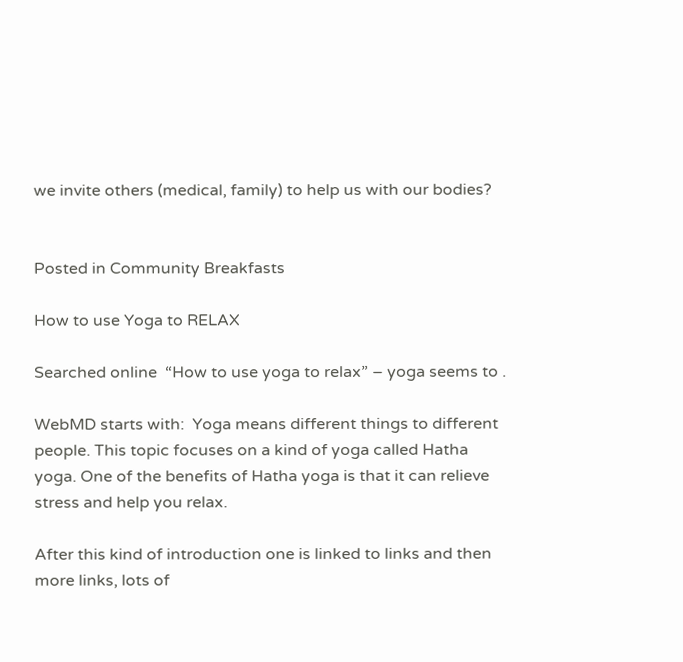we invite others (medical, family) to help us with our bodies?


Posted in Community Breakfasts

How to use Yoga to RELAX

Searched online  “How to use yoga to relax” – yoga seems to .

WebMD starts with:  Yoga means different things to different people. This topic focuses on a kind of yoga called Hatha yoga. One of the benefits of Hatha yoga is that it can relieve stress and help you relax.

After this kind of introduction one is linked to links and then more links, lots of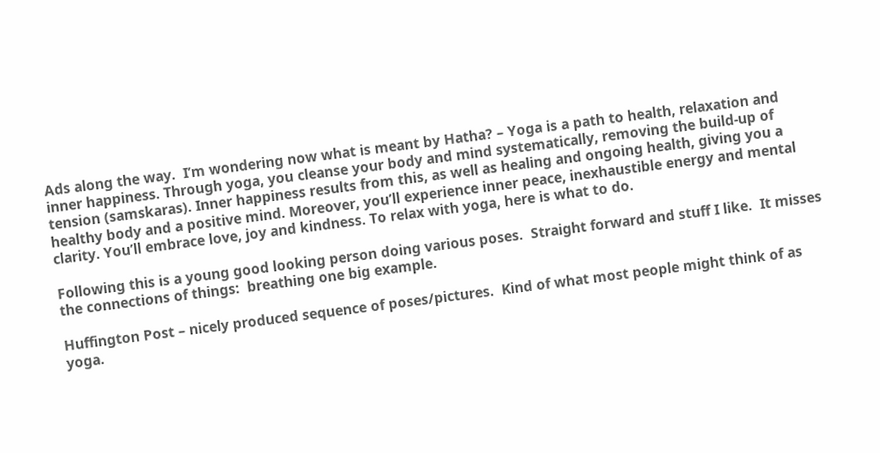Ads along the way.  I’m wondering now what is meant by Hatha? – Yoga is a path to health, relaxation and inner happiness. Through yoga, you cleanse your body and mind systematically, removing the build-up of tension (samskaras). Inner happiness results from this, as well as healing and ongoing health, giving you a healthy body and a positive mind. Moreover, you’ll experience inner peace, inexhaustible energy and mental clarity. You’ll embrace love, joy and kindness. To relax with yoga, here is what to do.

Following this is a young good looking person doing various poses.  Straight forward and stuff I like.  It misses the connections of things:  breathing one big example.

Huffington Post – nicely produced sequence of poses/pictures.  Kind of what most people might think of as yoga.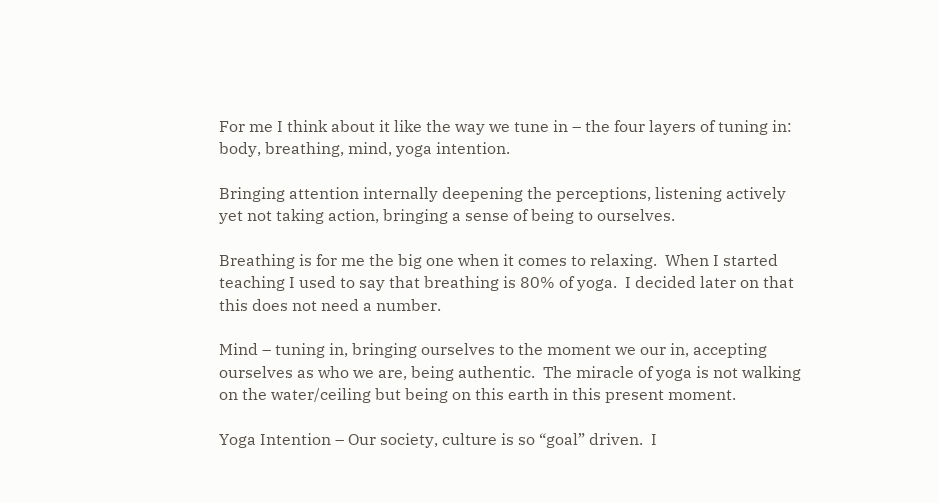For me I think about it like the way we tune in – the four layers of tuning in:  body, breathing, mind, yoga intention.

Bringing attention internally deepening the perceptions, listening actively yet not taking action, bringing a sense of being to ourselves.

Breathing is for me the big one when it comes to relaxing.  When I started teaching I used to say that breathing is 80% of yoga.  I decided later on that this does not need a number.

Mind – tuning in, bringing ourselves to the moment we our in, accepting ourselves as who we are, being authentic.  The miracle of yoga is not walking on the water/ceiling but being on this earth in this present moment.

Yoga Intention – Our society, culture is so “goal” driven.  I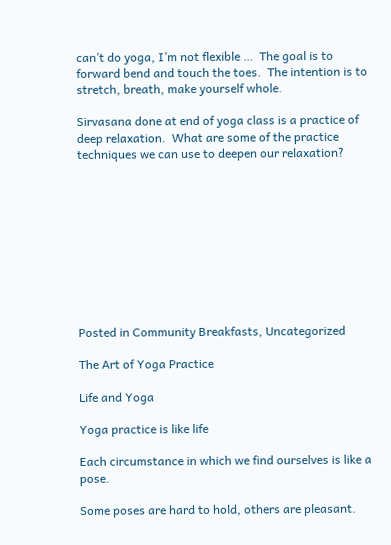can’t do yoga, I’m not flexible …  The goal is to forward bend and touch the toes.  The intention is to stretch, breath, make yourself whole.

Sirvasana done at end of yoga class is a practice of deep relaxation.  What are some of the practice techniques we can use to deepen our relaxation?










Posted in Community Breakfasts, Uncategorized

The Art of Yoga Practice

Life and Yoga

Yoga practice is like life

Each circumstance in which we find ourselves is like a pose.

Some poses are hard to hold, others are pleasant.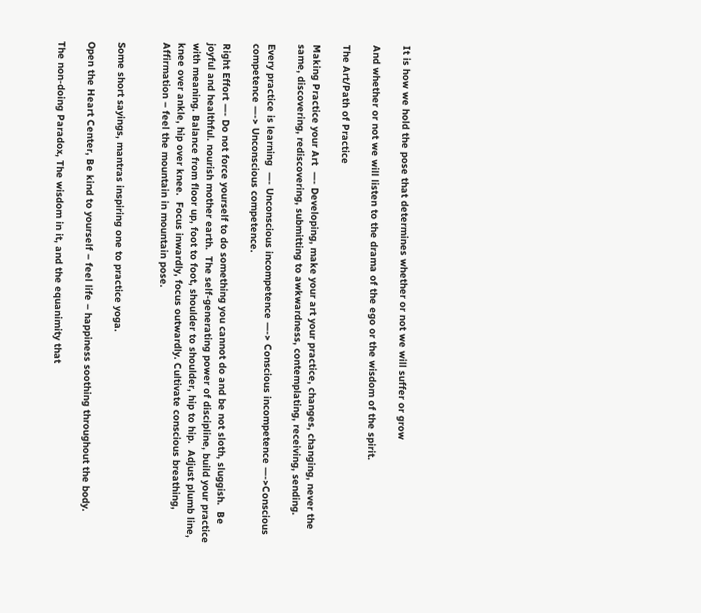It is how we hold the pose that determines whether or not we will suffer or grow

And whether or not we will listen to the drama of the ego or the wisdom of the spirit.

The Art/Path of Practice

Making Practice your Art  —- Developing, make your art your practice, changes, changing, never the same, discovering, rediscovering, submitting to awkwardness, contemplating, receiving, sending.

Every practice is learning  —- Unconscious incompetence —-> Conscious incompetence —->Conscious competence —-> Unconscious competence.

Right Effort —- Do not force yourself to do something you cannot do and be not sloth, sluggish.  Be joyful and healthful. nourish mother earth.  The self-generating power of discipline, build your practice with meaning. Balance from floor up, foot to foot, shoulder to shoulder, hip to hip.  Adjust plumb line, knee over ankle, hip over knee.  Focus inwardly, focus outwardly. Cultivate conscious breathing, Affirmation – feel the mountain in mountain pose.


Some short sayings, mantras inspiring one to practice yoga.

Open the Heart Center, Be kind to yourself – feel life – happiness soothing throughout the body.

The non-doing Paradox, The wisdom in it, and the equanimity that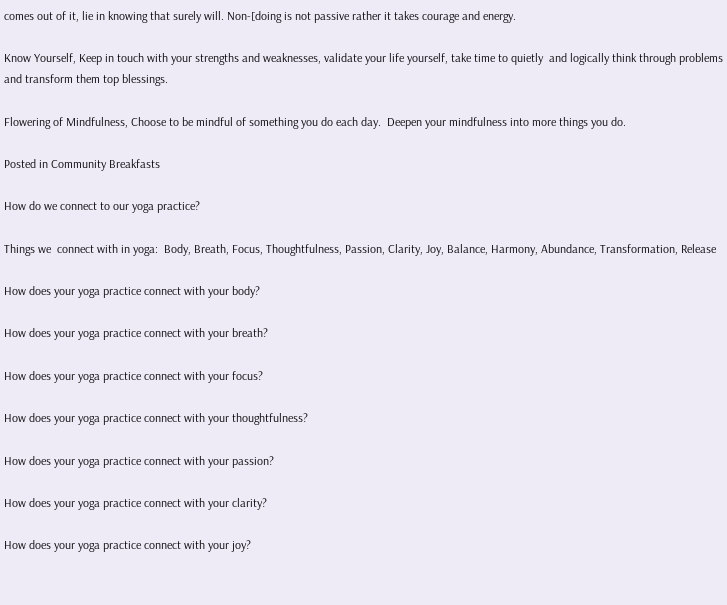comes out of it, lie in knowing that surely will. Non-[doing is not passive rather it takes courage and energy.

Know Yourself, Keep in touch with your strengths and weaknesses, validate your life yourself, take time to quietly  and logically think through problems and transform them top blessings.

Flowering of Mindfulness, Choose to be mindful of something you do each day.  Deepen your mindfulness into more things you do.

Posted in Community Breakfasts

How do we connect to our yoga practice?

Things we  connect with in yoga:  Body, Breath, Focus, Thoughtfulness, Passion, Clarity, Joy, Balance, Harmony, Abundance, Transformation, Release

How does your yoga practice connect with your body?

How does your yoga practice connect with your breath?

How does your yoga practice connect with your focus?

How does your yoga practice connect with your thoughtfulness?

How does your yoga practice connect with your passion?

How does your yoga practice connect with your clarity?

How does your yoga practice connect with your joy?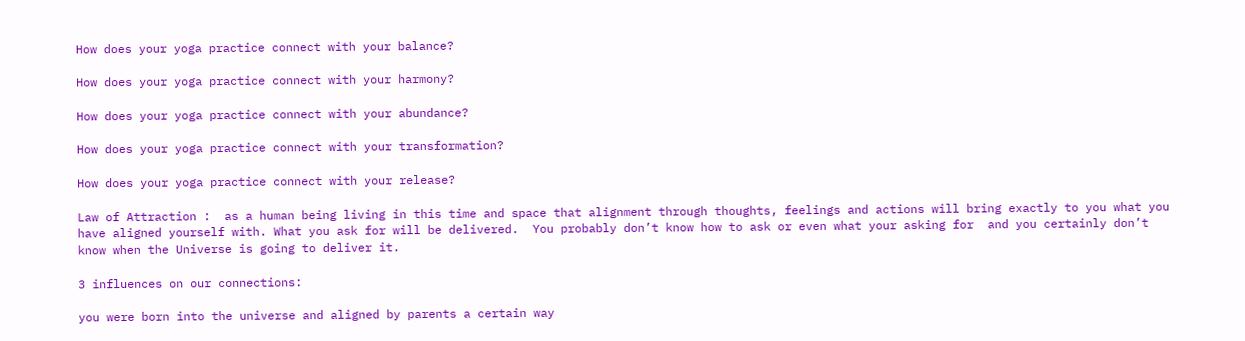How does your yoga practice connect with your balance?

How does your yoga practice connect with your harmony?

How does your yoga practice connect with your abundance?

How does your yoga practice connect with your transformation?

How does your yoga practice connect with your release?

Law of Attraction :  as a human being living in this time and space that alignment through thoughts, feelings and actions will bring exactly to you what you have aligned yourself with. What you ask for will be delivered.  You probably don’t know how to ask or even what your asking for  and you certainly don’t know when the Universe is going to deliver it.

3 influences on our connections:

you were born into the universe and aligned by parents a certain way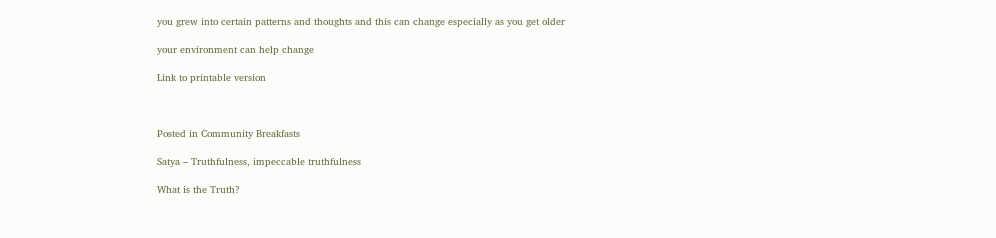you grew into certain patterns and thoughts and this can change especially as you get older

your environment can help change

Link to printable version



Posted in Community Breakfasts

Satya – Truthfulness, impeccable truthfulness

What is the Truth?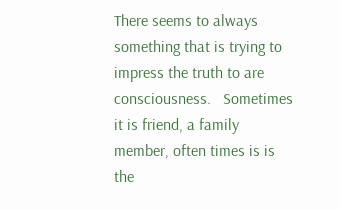There seems to always something that is trying to impress the truth to are consciousness.   Sometimes it is friend, a family member, often times is is the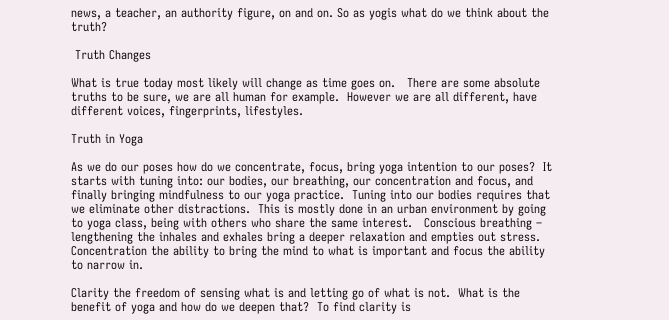news, a teacher, an authority figure, on and on. So as yogis what do we think about the truth?

 Truth Changes

What is true today most likely will change as time goes on.   There are some absolute truths to be sure, we are all human for example.  However we are all different, have different voices, fingerprints, lifestyles.

Truth in Yoga

As we do our poses how do we concentrate, focus, bring yoga intention to our poses?  It starts with tuning into: our bodies, our breathing, our concentration and focus, and finally bringing mindfulness to our yoga practice.  Tuning into our bodies requires that we eliminate other distractions.  This is mostly done in an urban environment by going to yoga class, being with others who share the same interest.   Conscious breathing – lengthening the inhales and exhales bring a deeper relaxation and empties out stress.  Concentration the ability to bring the mind to what is important and focus the ability to narrow in.

Clarity the freedom of sensing what is and letting go of what is not.  What is the benefit of yoga and how do we deepen that?  To find clarity is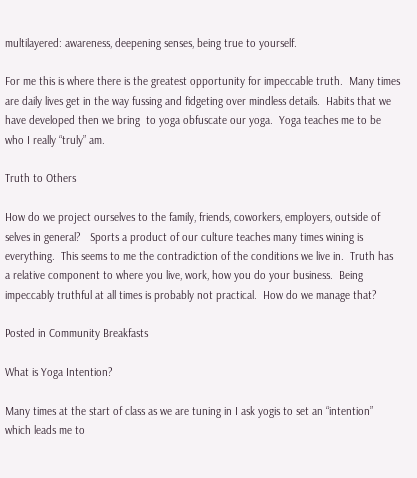multilayered: awareness, deepening senses, being true to yourself.

For me this is where there is the greatest opportunity for impeccable truth.  Many times are daily lives get in the way fussing and fidgeting over mindless details.  Habits that we have developed then we bring  to yoga obfuscate our yoga.  Yoga teaches me to be who I really “truly” am.

Truth to Others

How do we project ourselves to the family, friends, coworkers, employers, outside of selves in general?   Sports a product of our culture teaches many times wining is everything.  This seems to me the contradiction of the conditions we live in.  Truth has a relative component to where you live, work, how you do your business.  Being impeccably truthful at all times is probably not practical.  How do we manage that?

Posted in Community Breakfasts

What is Yoga Intention?

Many times at the start of class as we are tuning in I ask yogis to set an “intention” which leads me to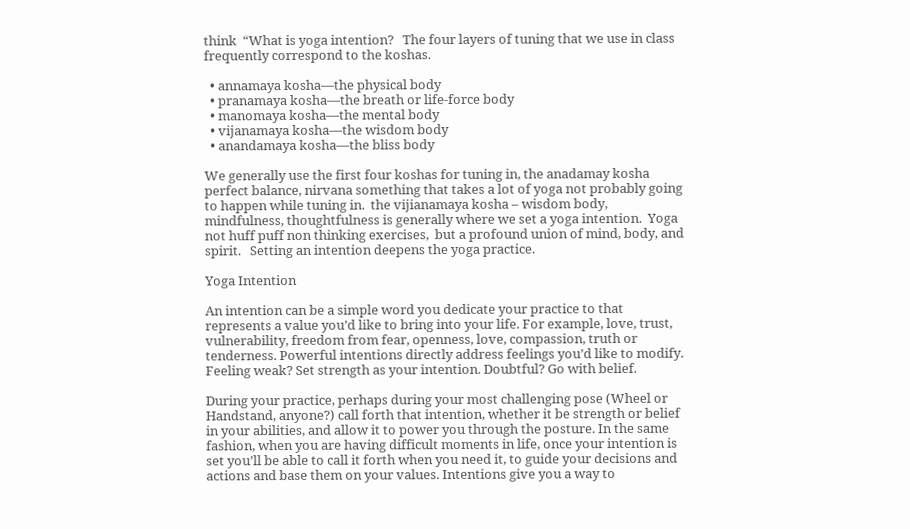think  “What is yoga intention?   The four layers of tuning that we use in class frequently correspond to the koshas.

  • annamaya kosha—the physical body
  • pranamaya kosha—the breath or life-force body
  • manomaya kosha—the mental body
  • vijanamaya kosha—the wisdom body
  • anandamaya kosha—the bliss body

We generally use the first four koshas for tuning in, the anadamay kosha  perfect balance, nirvana something that takes a lot of yoga not probably going to happen while tuning in.  the vijianamaya kosha – wisdom body, mindfulness, thoughtfulness is generally where we set a yoga intention.  Yoga not huff puff non thinking exercises,  but a profound union of mind, body, and spirit.   Setting an intention deepens the yoga practice.

Yoga Intention

An intention can be a simple word you dedicate your practice to that represents a value you’d like to bring into your life. For example, love, trust, vulnerability, freedom from fear, openness, love, compassion, truth or tenderness. Powerful intentions directly address feelings you’d like to modify. Feeling weak? Set strength as your intention. Doubtful? Go with belief.

During your practice, perhaps during your most challenging pose (Wheel or Handstand, anyone?) call forth that intention, whether it be strength or belief in your abilities, and allow it to power you through the posture. In the same fashion, when you are having difficult moments in life, once your intention is set you’ll be able to call it forth when you need it, to guide your decisions and actions and base them on your values. Intentions give you a way to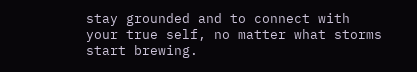stay grounded and to connect with your true self, no matter what storms start brewing.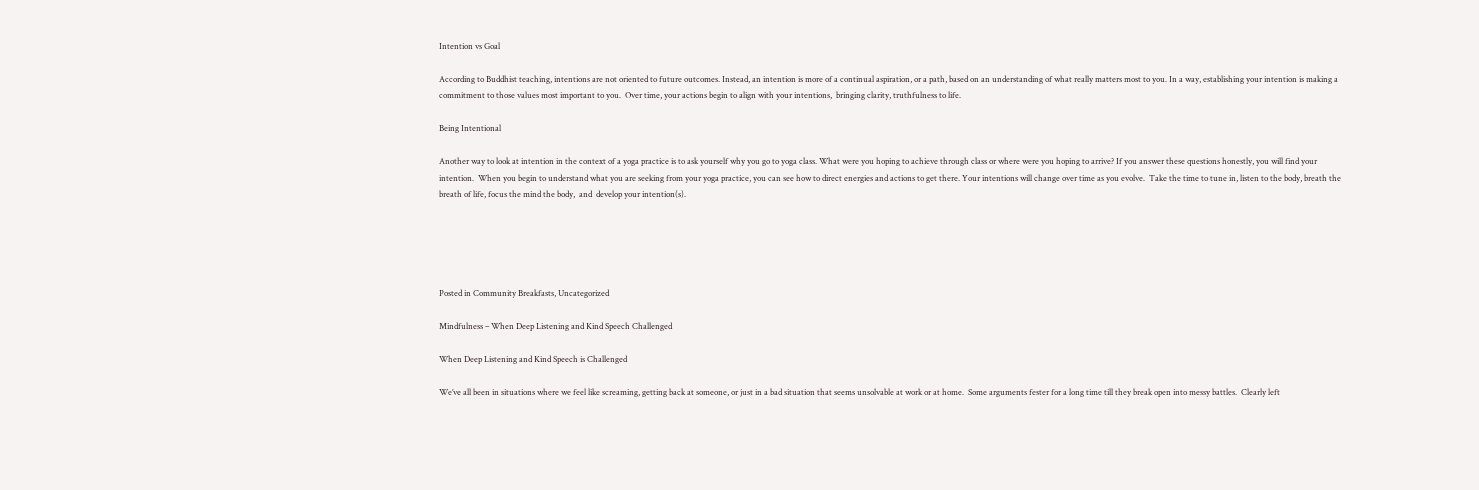Intention vs Goal

According to Buddhist teaching, intentions are not oriented to future outcomes. Instead, an intention is more of a continual aspiration, or a path, based on an understanding of what really matters most to you. In a way, establishing your intention is making a commitment to those values most important to you.  Over time, your actions begin to align with your intentions,  bringing clarity, truthfulness to life.

Being Intentional

Another way to look at intention in the context of a yoga practice is to ask yourself why you go to yoga class. What were you hoping to achieve through class or where were you hoping to arrive? If you answer these questions honestly, you will find your intention.  When you begin to understand what you are seeking from your yoga practice, you can see how to direct energies and actions to get there. Your intentions will change over time as you evolve.  Take the time to tune in, listen to the body, breath the breath of life, focus the mind the body,  and  develop your intention(s).





Posted in Community Breakfasts, Uncategorized

Mindfulness – When Deep Listening and Kind Speech Challenged

When Deep Listening and Kind Speech is Challenged

We’ve all been in situations where we feel like screaming, getting back at someone, or just in a bad situation that seems unsolvable at work or at home.  Some arguments fester for a long time till they break open into messy battles.  Clearly left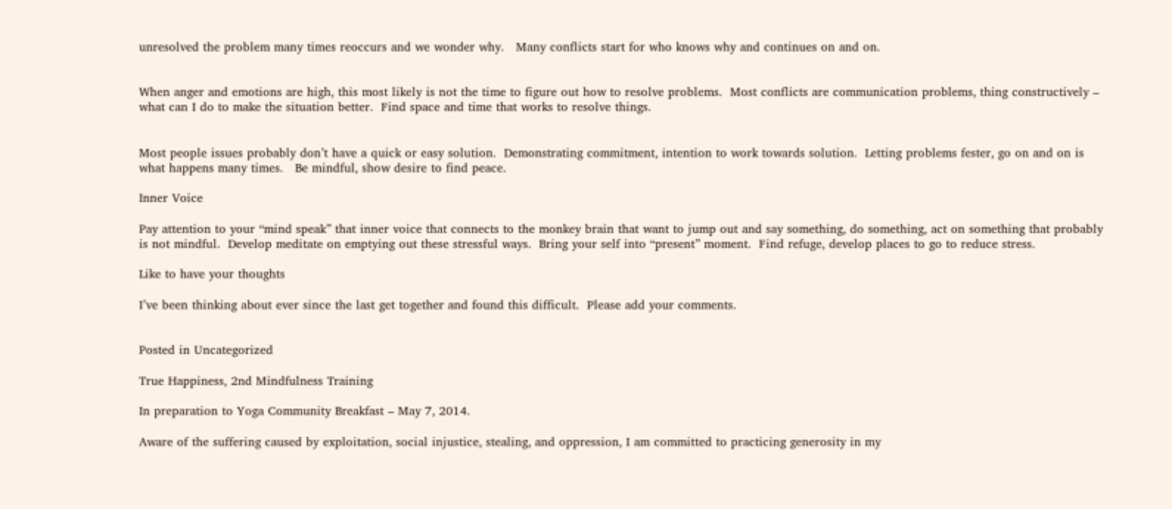unresolved the problem many times reoccurs and we wonder why.   Many conflicts start for who knows why and continues on and on.


When anger and emotions are high, this most likely is not the time to figure out how to resolve problems.  Most conflicts are communication problems, thing constructively – what can I do to make the situation better.  Find space and time that works to resolve things.


Most people issues probably don’t have a quick or easy solution.  Demonstrating commitment, intention to work towards solution.  Letting problems fester, go on and on is what happens many times.   Be mindful, show desire to find peace.

Inner Voice

Pay attention to your “mind speak” that inner voice that connects to the monkey brain that want to jump out and say something, do something, act on something that probably is not mindful.  Develop meditate on emptying out these stressful ways.  Bring your self into “present” moment.  Find refuge, develop places to go to reduce stress.

Like to have your thoughts

I’ve been thinking about ever since the last get together and found this difficult.  Please add your comments.


Posted in Uncategorized

True Happiness, 2nd Mindfulness Training

In preparation to Yoga Community Breakfast – May 7, 2014.

Aware of the suffering caused by exploitation, social injustice, stealing, and oppression, I am committed to practicing generosity in my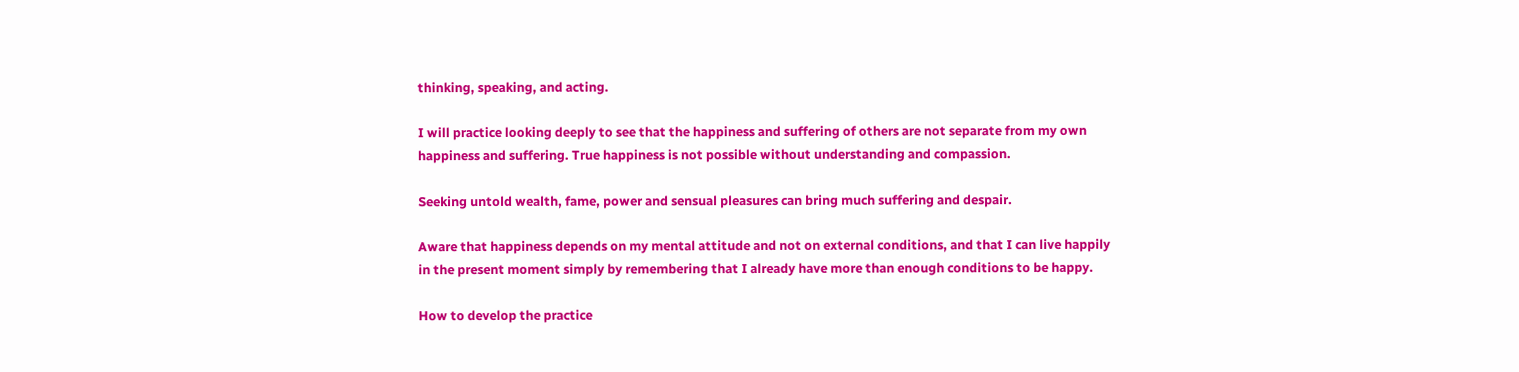thinking, speaking, and acting.

I will practice looking deeply to see that the happiness and suffering of others are not separate from my own happiness and suffering. True happiness is not possible without understanding and compassion.

Seeking untold wealth, fame, power and sensual pleasures can bring much suffering and despair.

Aware that happiness depends on my mental attitude and not on external conditions, and that I can live happily in the present moment simply by remembering that I already have more than enough conditions to be happy.

How to develop the practice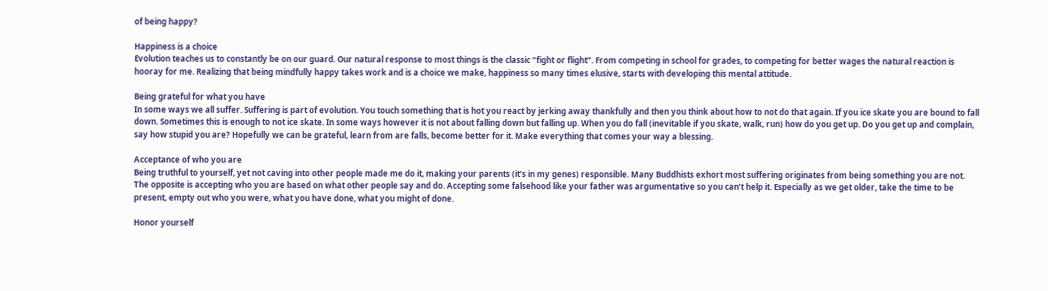of being happy?

Happiness is a choice
Evolution teaches us to constantly be on our guard. Our natural response to most things is the classic “fight or flight”. From competing in school for grades, to competing for better wages the natural reaction is hooray for me. Realizing that being mindfully happy takes work and is a choice we make, happiness so many times elusive, starts with developing this mental attitude.

Being grateful for what you have
In some ways we all suffer. Suffering is part of evolution. You touch something that is hot you react by jerking away thankfully and then you think about how to not do that again. If you ice skate you are bound to fall down. Sometimes this is enough to not ice skate. In some ways however it is not about falling down but falling up. When you do fall (inevitable if you skate, walk, run) how do you get up. Do you get up and complain, say how stupid you are? Hopefully we can be grateful, learn from are falls, become better for it. Make everything that comes your way a blessing.

Acceptance of who you are
Being truthful to yourself, yet not caving into other people made me do it, making your parents (it’s in my genes) responsible. Many Buddhists exhort most suffering originates from being something you are not. The opposite is accepting who you are based on what other people say and do. Accepting some falsehood like your father was argumentative so you can’t help it. Especially as we get older, take the time to be present, empty out who you were, what you have done, what you might of done.

Honor yourself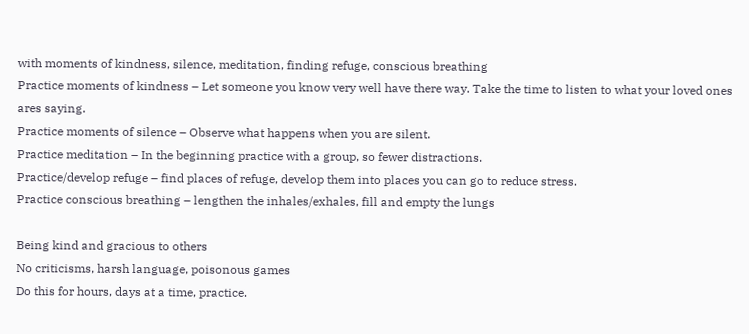with moments of kindness, silence, meditation, finding refuge, conscious breathing
Practice moments of kindness – Let someone you know very well have there way. Take the time to listen to what your loved ones ares saying.
Practice moments of silence – Observe what happens when you are silent.
Practice meditation – In the beginning practice with a group, so fewer distractions.
Practice/develop refuge – find places of refuge, develop them into places you can go to reduce stress.
Practice conscious breathing – lengthen the inhales/exhales, fill and empty the lungs

Being kind and gracious to others
No criticisms, harsh language, poisonous games
Do this for hours, days at a time, practice.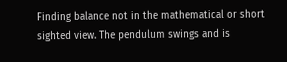Finding balance not in the mathematical or short sighted view. The pendulum swings and is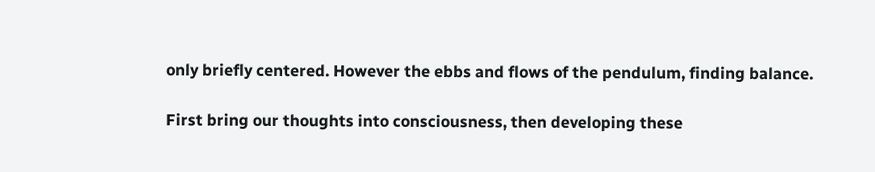only briefly centered. However the ebbs and flows of the pendulum, finding balance.

First bring our thoughts into consciousness, then developing these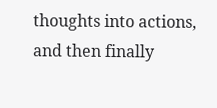thoughts into actions, and then finally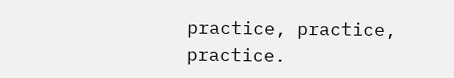practice, practice, practice.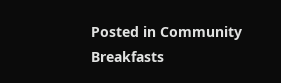Posted in Community Breakfasts